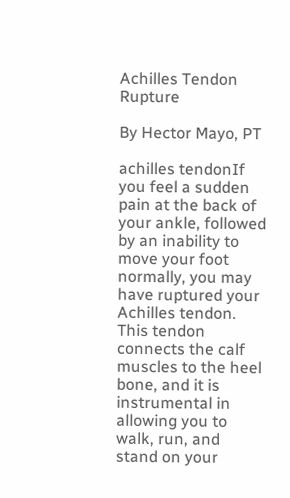Achilles Tendon Rupture

By Hector Mayo, PT

achilles tendonIf you feel a sudden pain at the back of your ankle, followed by an inability to move your foot normally, you may have ruptured your Achilles tendon. This tendon connects the calf muscles to the heel bone, and it is instrumental in allowing you to walk, run, and stand on your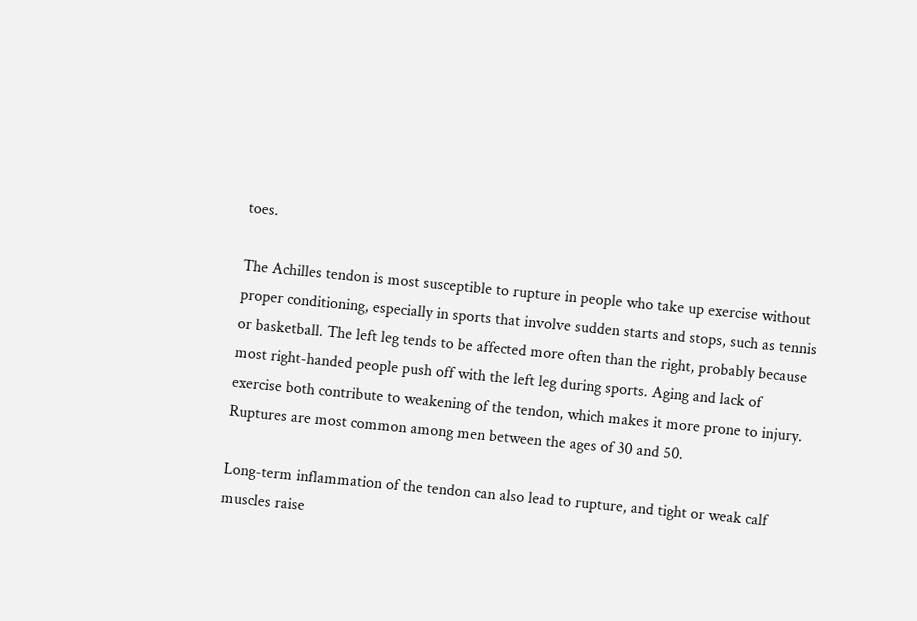toes.

The Achilles tendon is most susceptible to rupture in people who take up exercise without proper conditioning, especially in sports that involve sudden starts and stops, such as tennis or basketball. The left leg tends to be affected more often than the right, probably because most right-handed people push off with the left leg during sports. Aging and lack of exercise both contribute to weakening of the tendon, which makes it more prone to injury. Ruptures are most common among men between the ages of 30 and 50.

Long-term inflammation of the tendon can also lead to rupture, and tight or weak calf muscles raise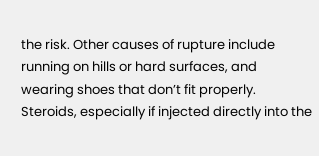the risk. Other causes of rupture include running on hills or hard surfaces, and wearing shoes that don’t fit properly. Steroids, especially if injected directly into the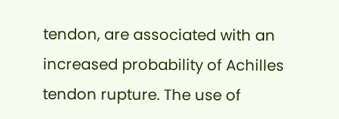tendon, are associated with an increased probability of Achilles tendon rupture. The use of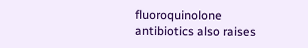fluoroquinolone antibiotics also raises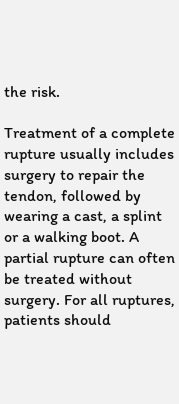the risk.

Treatment of a complete rupture usually includes surgery to repair the tendon, followed by wearing a cast, a splint or a walking boot. A partial rupture can often be treated without surgery. For all ruptures, patients should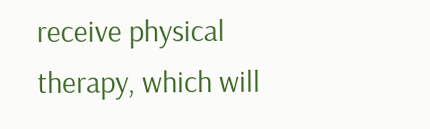receive physical therapy, which will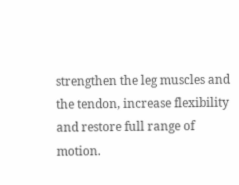strengthen the leg muscles and the tendon, increase flexibility and restore full range of motion.